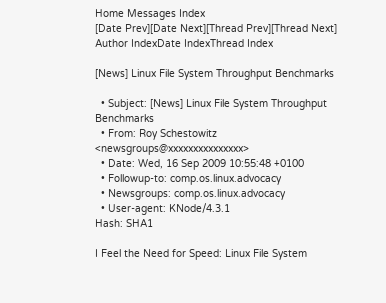Home Messages Index
[Date Prev][Date Next][Thread Prev][Thread Next]
Author IndexDate IndexThread Index

[News] Linux File System Throughput Benchmarks

  • Subject: [News] Linux File System Throughput Benchmarks
  • From: Roy Schestowitz <newsgroups@xxxxxxxxxxxxxxx>
  • Date: Wed, 16 Sep 2009 10:55:48 +0100
  • Followup-to: comp.os.linux.advocacy
  • Newsgroups: comp.os.linux.advocacy
  • User-agent: KNode/4.3.1
Hash: SHA1

I Feel the Need for Speed: Linux File System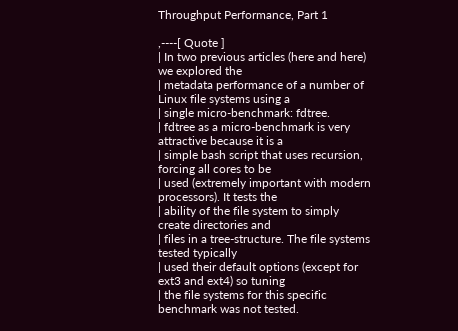Throughput Performance, Part 1

,----[ Quote ]
| In two previous articles (here and here) we explored the
| metadata performance of a number of Linux file systems using a
| single micro-benchmark: fdtree.
| fdtree as a micro-benchmark is very attractive because it is a
| simple bash script that uses recursion, forcing all cores to be
| used (extremely important with modern processors). It tests the
| ability of the file system to simply create directories and
| files in a tree-structure. The file systems tested typically
| used their default options (except for ext3 and ext4) so tuning
| the file systems for this specific benchmark was not tested.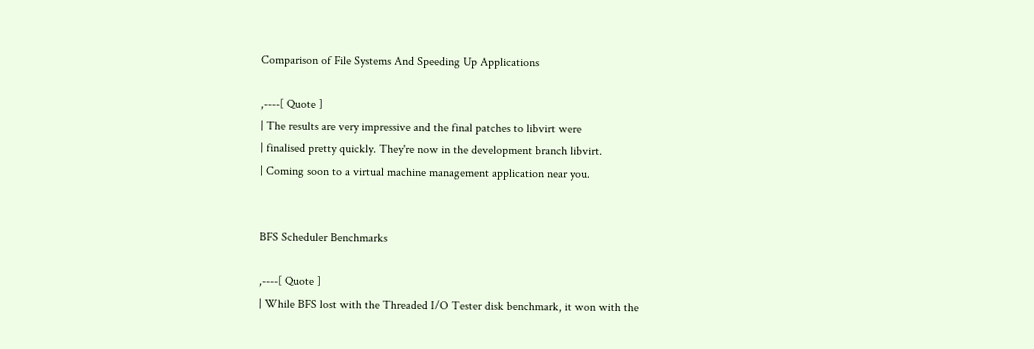Comparison of File Systems And Speeding Up Applications

,----[ Quote ]
| The results are very impressive and the final patches to libvirt were
| finalised pretty quickly. They're now in the development branch libvirt.
| Coming soon to a virtual machine management application near you.


BFS Scheduler Benchmarks

,----[ Quote ]
| While BFS lost with the Threaded I/O Tester disk benchmark, it won with the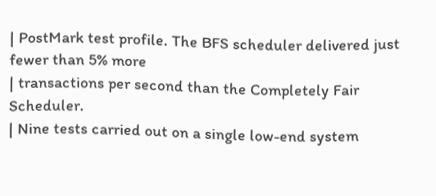| PostMark test profile. The BFS scheduler delivered just fewer than 5% more
| transactions per second than the Completely Fair Scheduler.
| Nine tests carried out on a single low-end system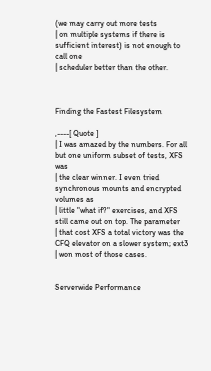(we may carry out more tests
| on multiple systems if there is sufficient interest) is not enough to call one
| scheduler better than the other.



Finding the Fastest Filesystem

,----[ Quote ]
| I was amazed by the numbers. For all but one uniform subset of tests, XFS was
| the clear winner. I even tried synchronous mounts and encrypted volumes as
| little "what if?" exercises, and XFS still came out on top. The parameter
| that cost XFS a total victory was the CFQ elevator on a slower system; ext3
| won most of those cases.


Serverwide Performance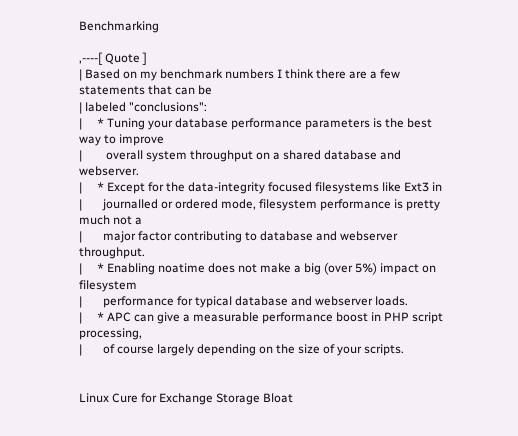Benchmarking

,----[ Quote ]
| Based on my benchmark numbers I think there are a few statements that can be
| labeled "conclusions":
|     * Tuning your database performance parameters is the best way to improve
|        overall system throughput on a shared database and webserver.
|     * Except for the data-integrity focused filesystems like Ext3 in
|       journalled or ordered mode, filesystem performance is pretty much not a
|       major factor contributing to database and webserver throughput.
|     * Enabling noatime does not make a big (over 5%) impact on filesystem
|       performance for typical database and webserver loads.
|     * APC can give a measurable performance boost in PHP script processing,
|       of course largely depending on the size of your scripts.


Linux Cure for Exchange Storage Bloat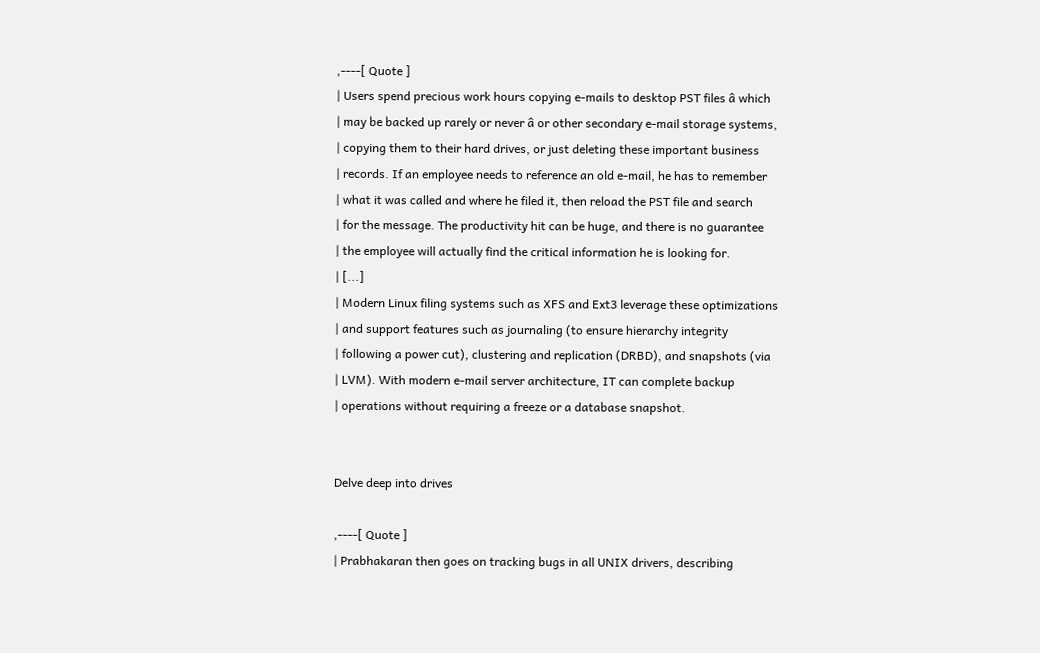,----[ Quote ]
| Users spend precious work hours copying e-mails to desktop PST files â which
| may be backed up rarely or never â or other secondary e-mail storage systems,
| copying them to their hard drives, or just deleting these important business
| records. If an employee needs to reference an old e-mail, he has to remember
| what it was called and where he filed it, then reload the PST file and search
| for the message. The productivity hit can be huge, and there is no guarantee
| the employee will actually find the critical information he is looking for.
| [...]
| Modern Linux filing systems such as XFS and Ext3 leverage these optimizations
| and support features such as journaling (to ensure hierarchy integrity
| following a power cut), clustering and replication (DRBD), and snapshots (via
| LVM). With modern e-mail server architecture, IT can complete backup
| operations without requiring a freeze or a database snapshot.


Delve deep into drives

,----[ Quote ]
| Prabhakaran then goes on tracking bugs in all UNIX drivers, describing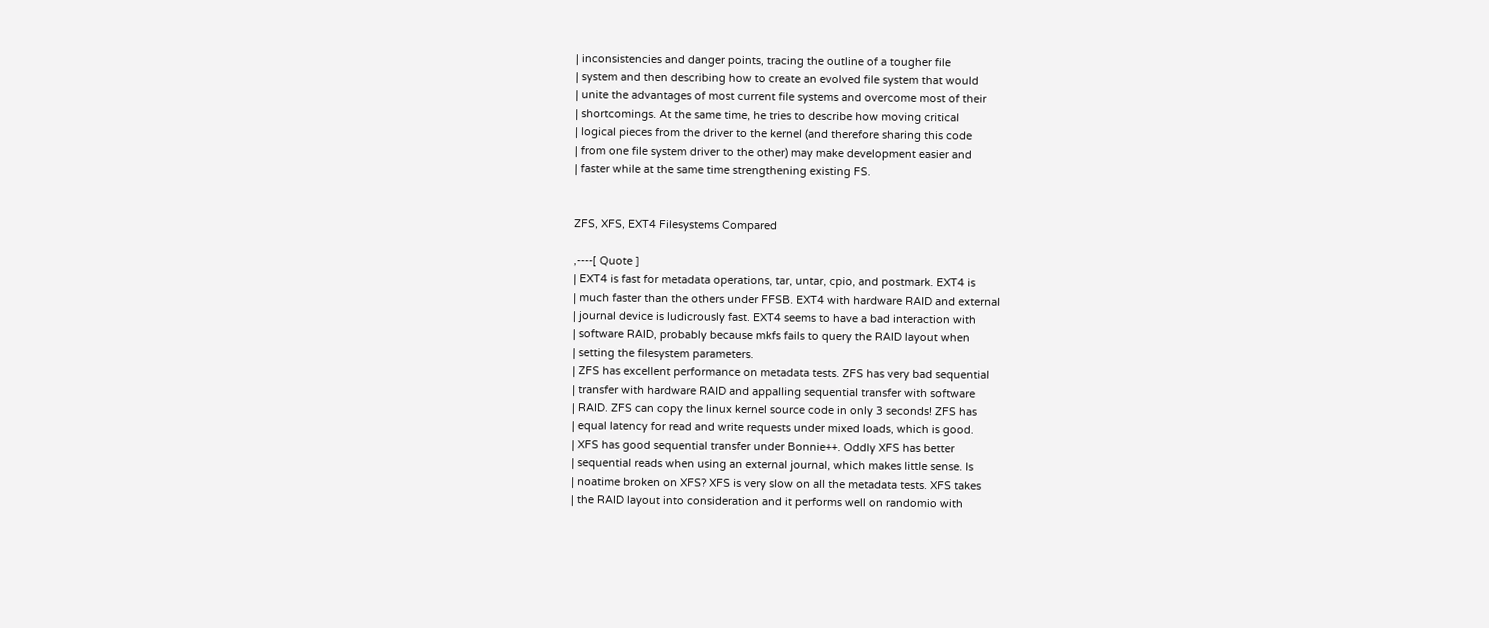| inconsistencies and danger points, tracing the outline of a tougher file
| system and then describing how to create an evolved file system that would
| unite the advantages of most current file systems and overcome most of their
| shortcomings. At the same time, he tries to describe how moving critical
| logical pieces from the driver to the kernel (and therefore sharing this code
| from one file system driver to the other) may make development easier and
| faster while at the same time strengthening existing FS.


ZFS, XFS, EXT4 Filesystems Compared

,----[ Quote ]
| EXT4 is fast for metadata operations, tar, untar, cpio, and postmark. EXT4 is
| much faster than the others under FFSB. EXT4 with hardware RAID and external
| journal device is ludicrously fast. EXT4 seems to have a bad interaction with
| software RAID, probably because mkfs fails to query the RAID layout when
| setting the filesystem parameters.
| ZFS has excellent performance on metadata tests. ZFS has very bad sequential
| transfer with hardware RAID and appalling sequential transfer with software
| RAID. ZFS can copy the linux kernel source code in only 3 seconds! ZFS has
| equal latency for read and write requests under mixed loads, which is good.
| XFS has good sequential transfer under Bonnie++. Oddly XFS has better
| sequential reads when using an external journal, which makes little sense. Is
| noatime broken on XFS? XFS is very slow on all the metadata tests. XFS takes
| the RAID layout into consideration and it performs well on randomio with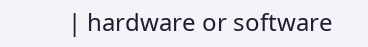| hardware or software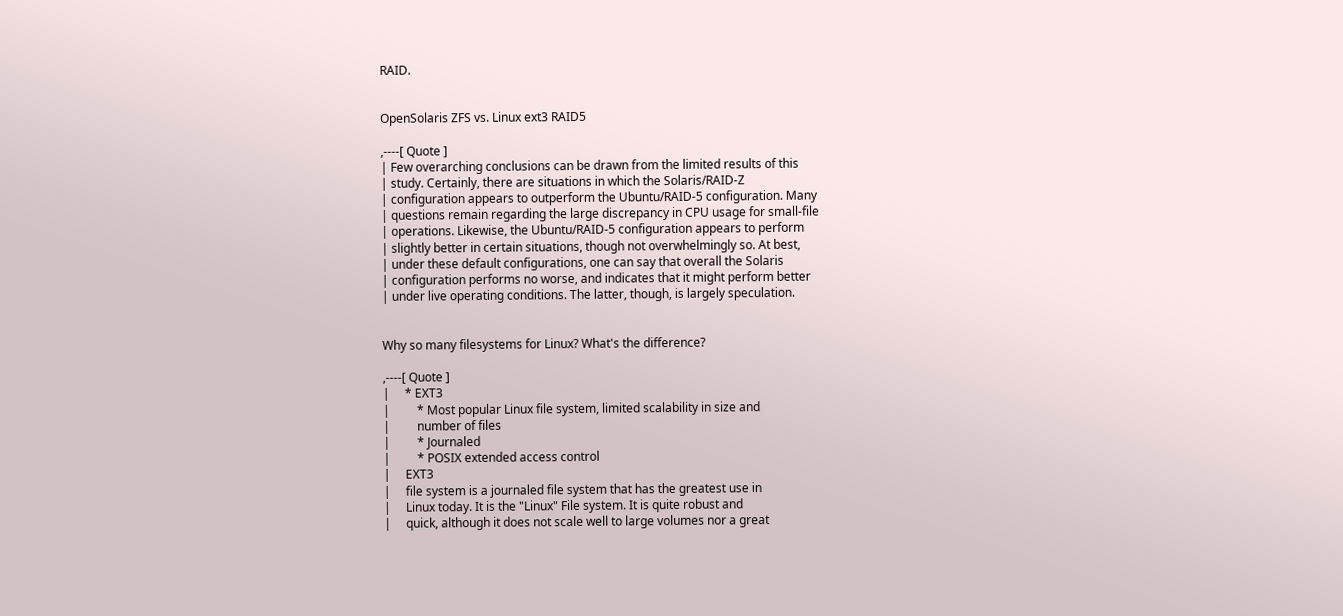RAID.


OpenSolaris ZFS vs. Linux ext3 RAID5

,----[ Quote ]
| Few overarching conclusions can be drawn from the limited results of this
| study. Certainly, there are situations in which the Solaris/RAID-Z
| configuration appears to outperform the Ubuntu/RAID-5 configuration. Many
| questions remain regarding the large discrepancy in CPU usage for small-file
| operations. Likewise, the Ubuntu/RAID-5 configuration appears to perform
| slightly better in certain situations, though not overwhelmingly so. At best,
| under these default configurations, one can say that overall the Solaris
| configuration performs no worse, and indicates that it might perform better
| under live operating conditions. The latter, though, is largely speculation.


Why so many filesystems for Linux? What's the difference?

,----[ Quote ]
|     * EXT3
|         * Most popular Linux file system, limited scalability in size and
|         number of files
|         * Journaled
|         * POSIX extended access control
|     EXT3
|     file system is a journaled file system that has the greatest use in
|     Linux today. It is the "Linux" File system. It is quite robust and
|     quick, although it does not scale well to large volumes nor a great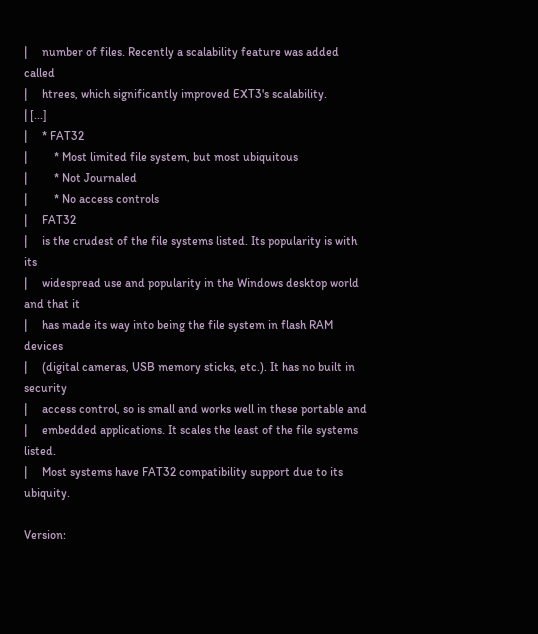|     number of files. Recently a scalability feature was added called
|     htrees, which significantly improved EXT3's scalability.
| [...]
|     * FAT32
|         * Most limited file system, but most ubiquitous
|         * Not Journaled
|         * No access controls
|     FAT32
|     is the crudest of the file systems listed. Its popularity is with its
|     widespread use and popularity in the Windows desktop world and that it
|     has made its way into being the file system in flash RAM devices
|     (digital cameras, USB memory sticks, etc.). It has no built in security
|     access control, so is small and works well in these portable and
|     embedded applications. It scales the least of the file systems listed.
|     Most systems have FAT32 compatibility support due to its ubiquity.

Version: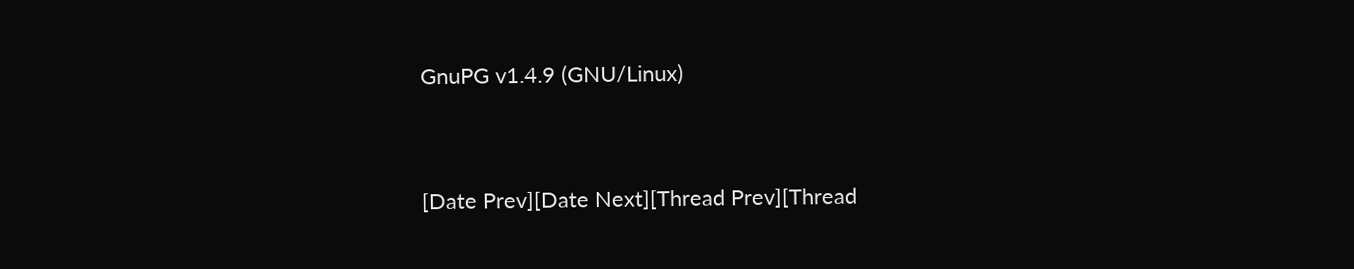GnuPG v1.4.9 (GNU/Linux)


[Date Prev][Date Next][Thread Prev][Thread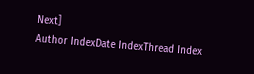Next]
Author IndexDate IndexThread Index